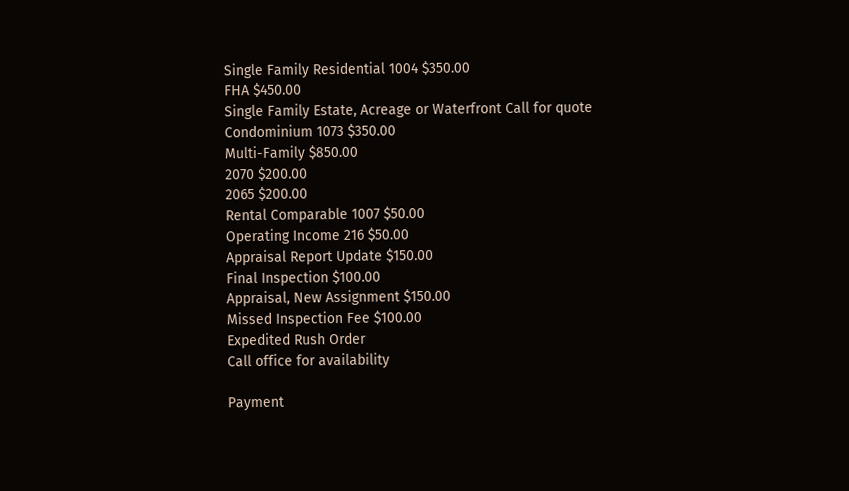Single Family Residential 1004 $350.00
FHA $450.00
Single Family Estate, Acreage or Waterfront Call for quote
Condominium 1073 $350.00
Multi-Family $850.00
2070 $200.00
2065 $200.00
Rental Comparable 1007 $50.00
Operating Income 216 $50.00
Appraisal Report Update $150.00
Final Inspection $100.00
Appraisal, New Assignment $150.00
Missed Inspection Fee $100.00
Expedited Rush Order
Call office for availability

Payment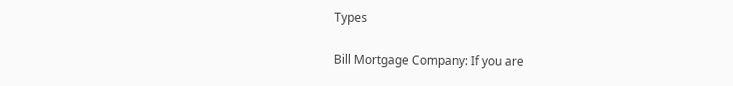Types

Bill Mortgage Company: If you are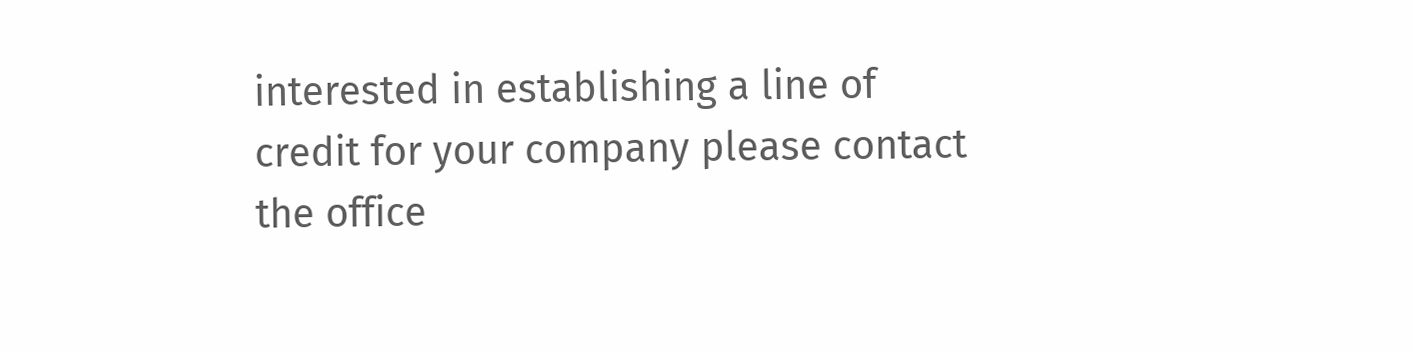interested in establishing a line of credit for your company please contact the office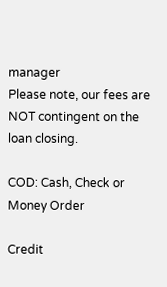manager
Please note, our fees are NOT contingent on the loan closing.

COD: Cash, Check or Money Order

Credit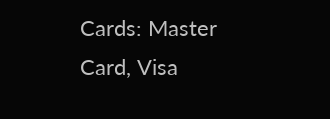Cards: Master Card, Visa